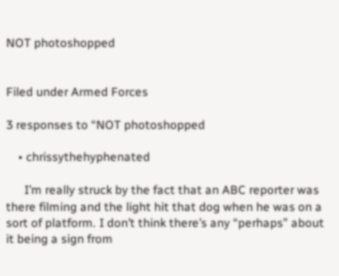NOT photoshopped


Filed under Armed Forces

3 responses to “NOT photoshopped

    • chrissythehyphenated

      I’m really struck by the fact that an ABC reporter was there filming and the light hit that dog when he was on a sort of platform. I don’t think there’s any “perhaps” about it being a sign from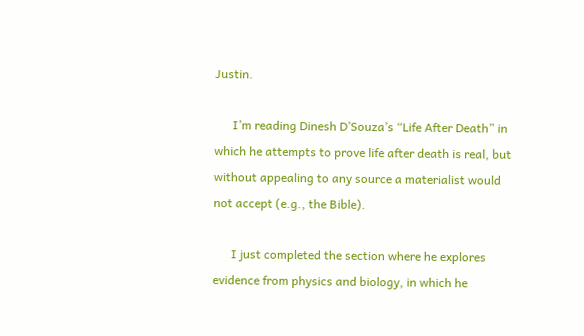Justin.

      I’m reading Dinesh D’Souza’s “Life After Death” in which he attempts to prove life after death is real, but without appealing to any source a materialist would not accept (e.g., the Bible).

      I just completed the section where he explores evidence from physics and biology, in which he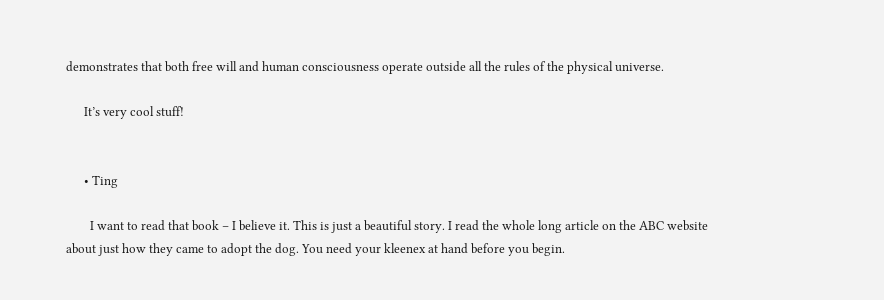demonstrates that both free will and human consciousness operate outside all the rules of the physical universe.

      It’s very cool stuff!


      • Ting

        I want to read that book – I believe it. This is just a beautiful story. I read the whole long article on the ABC website about just how they came to adopt the dog. You need your kleenex at hand before you begin.